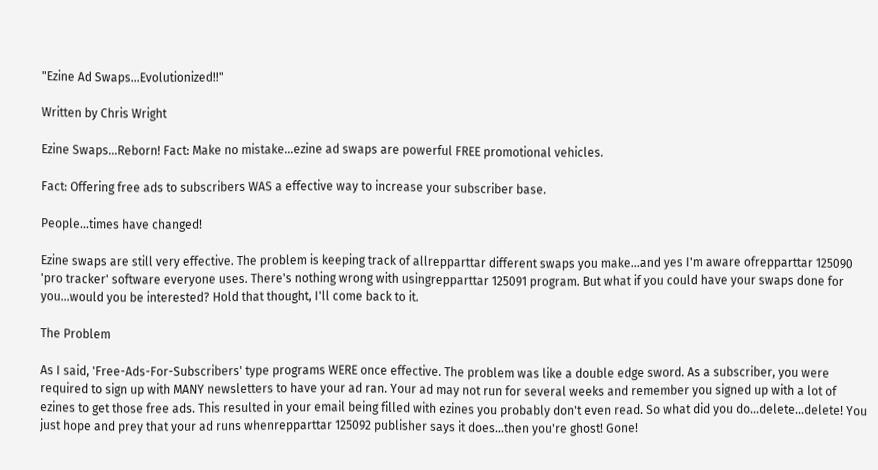"Ezine Ad Swaps...Evolutionized!!"

Written by Chris Wright

Ezine Swaps...Reborn! Fact: Make no mistake...ezine ad swaps are powerful FREE promotional vehicles.

Fact: Offering free ads to subscribers WAS a effective way to increase your subscriber base.

People...times have changed!

Ezine swaps are still very effective. The problem is keeping track of allrepparttar different swaps you make...and yes I'm aware ofrepparttar 125090 'pro tracker' software everyone uses. There's nothing wrong with usingrepparttar 125091 program. But what if you could have your swaps done for you...would you be interested? Hold that thought, I'll come back to it.

The Problem

As I said, 'Free-Ads-For-Subscribers' type programs WERE once effective. The problem was like a double edge sword. As a subscriber, you were required to sign up with MANY newsletters to have your ad ran. Your ad may not run for several weeks and remember you signed up with a lot of ezines to get those free ads. This resulted in your email being filled with ezines you probably don't even read. So what did you do...delete...delete! You just hope and prey that your ad runs whenrepparttar 125092 publisher says it does...then you're ghost! Gone!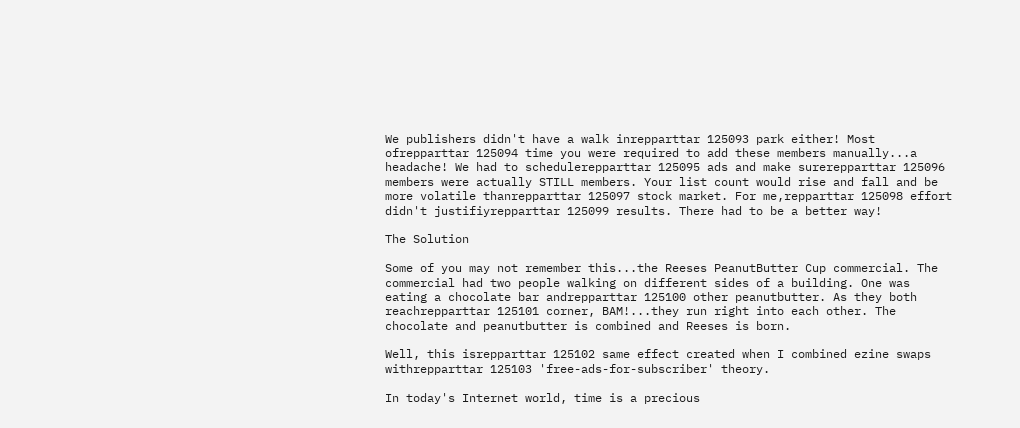We publishers didn't have a walk inrepparttar 125093 park either! Most ofrepparttar 125094 time you were required to add these members manually...a headache! We had to schedulerepparttar 125095 ads and make surerepparttar 125096 members were actually STILL members. Your list count would rise and fall and be more volatile thanrepparttar 125097 stock market. For me,repparttar 125098 effort didn't justifiyrepparttar 125099 results. There had to be a better way!

The Solution

Some of you may not remember this...the Reeses PeanutButter Cup commercial. The commercial had two people walking on different sides of a building. One was eating a chocolate bar andrepparttar 125100 other peanutbutter. As they both reachrepparttar 125101 corner, BAM!...they run right into each other. The chocolate and peanutbutter is combined and Reeses is born.

Well, this isrepparttar 125102 same effect created when I combined ezine swaps withrepparttar 125103 'free-ads-for-subscriber' theory.

In today's Internet world, time is a precious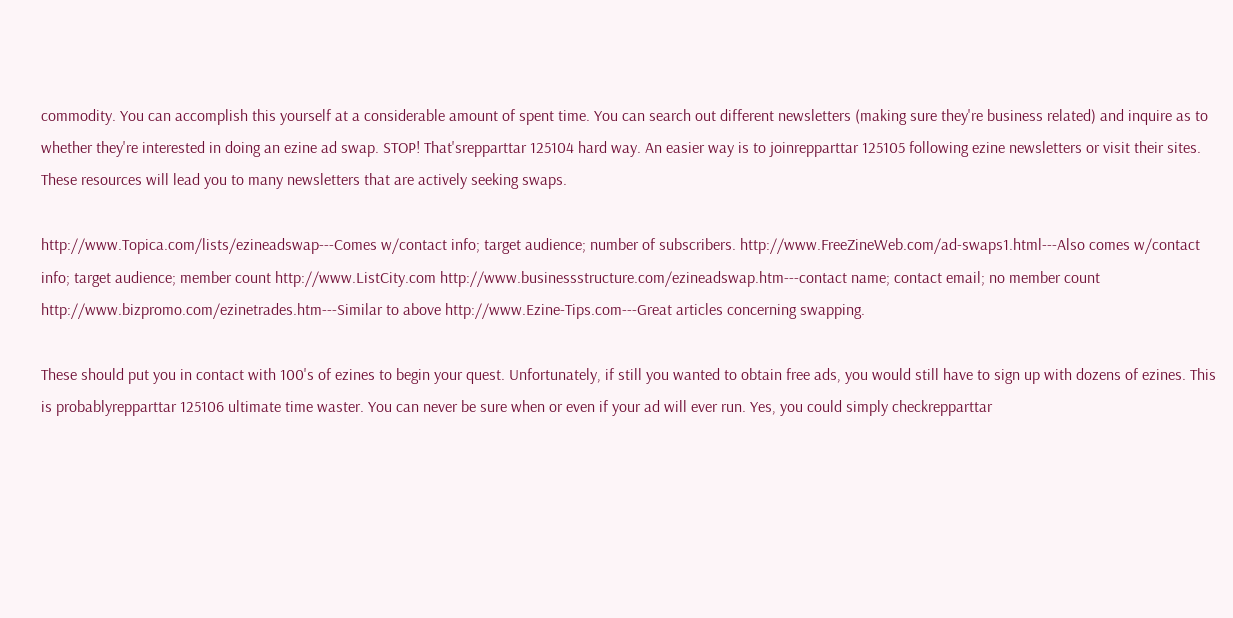commodity. You can accomplish this yourself at a considerable amount of spent time. You can search out different newsletters (making sure they're business related) and inquire as to whether they're interested in doing an ezine ad swap. STOP! That'srepparttar 125104 hard way. An easier way is to joinrepparttar 125105 following ezine newsletters or visit their sites. These resources will lead you to many newsletters that are actively seeking swaps.

http://www.Topica.com/lists/ezineadswap---Comes w/contact info; target audience; number of subscribers. http://www.FreeZineWeb.com/ad-swaps1.html---Also comes w/contact info; target audience; member count http://www.ListCity.com http://www.businessstructure.com/ezineadswap.htm---contact name; contact email; no member count http://www.bizpromo.com/ezinetrades.htm---Similar to above http://www.Ezine-Tips.com---Great articles concerning swapping.

These should put you in contact with 100's of ezines to begin your quest. Unfortunately, if still you wanted to obtain free ads, you would still have to sign up with dozens of ezines. This is probablyrepparttar 125106 ultimate time waster. You can never be sure when or even if your ad will ever run. Yes, you could simply checkrepparttar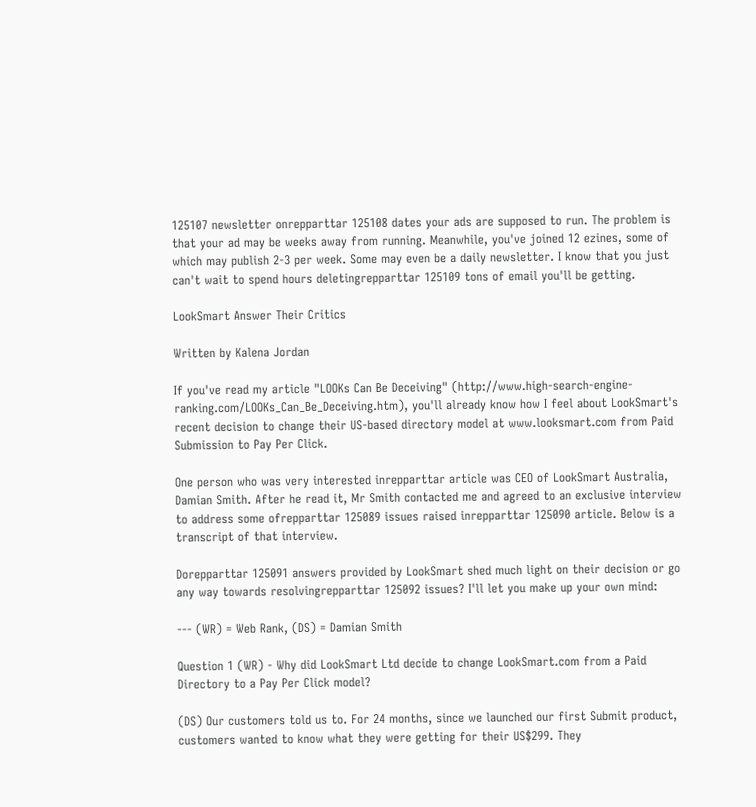125107 newsletter onrepparttar 125108 dates your ads are supposed to run. The problem is that your ad may be weeks away from running. Meanwhile, you've joined 12 ezines, some of which may publish 2-3 per week. Some may even be a daily newsletter. I know that you just can't wait to spend hours deletingrepparttar 125109 tons of email you'll be getting.

LookSmart Answer Their Critics

Written by Kalena Jordan

If you've read my article "LOOKs Can Be Deceiving" (http://www.high-search-engine-ranking.com/LOOKs_Can_Be_Deceiving.htm), you'll already know how I feel about LookSmart's recent decision to change their US-based directory model at www.looksmart.com from Paid Submission to Pay Per Click.

One person who was very interested inrepparttar article was CEO of LookSmart Australia, Damian Smith. After he read it, Mr Smith contacted me and agreed to an exclusive interview to address some ofrepparttar 125089 issues raised inrepparttar 125090 article. Below is a transcript of that interview.

Dorepparttar 125091 answers provided by LookSmart shed much light on their decision or go any way towards resolvingrepparttar 125092 issues? I'll let you make up your own mind:

--- (WR) = Web Rank, (DS) = Damian Smith

Question 1 (WR) - Why did LookSmart Ltd decide to change LookSmart.com from a Paid Directory to a Pay Per Click model?

(DS) Our customers told us to. For 24 months, since we launched our first Submit product, customers wanted to know what they were getting for their US$299. They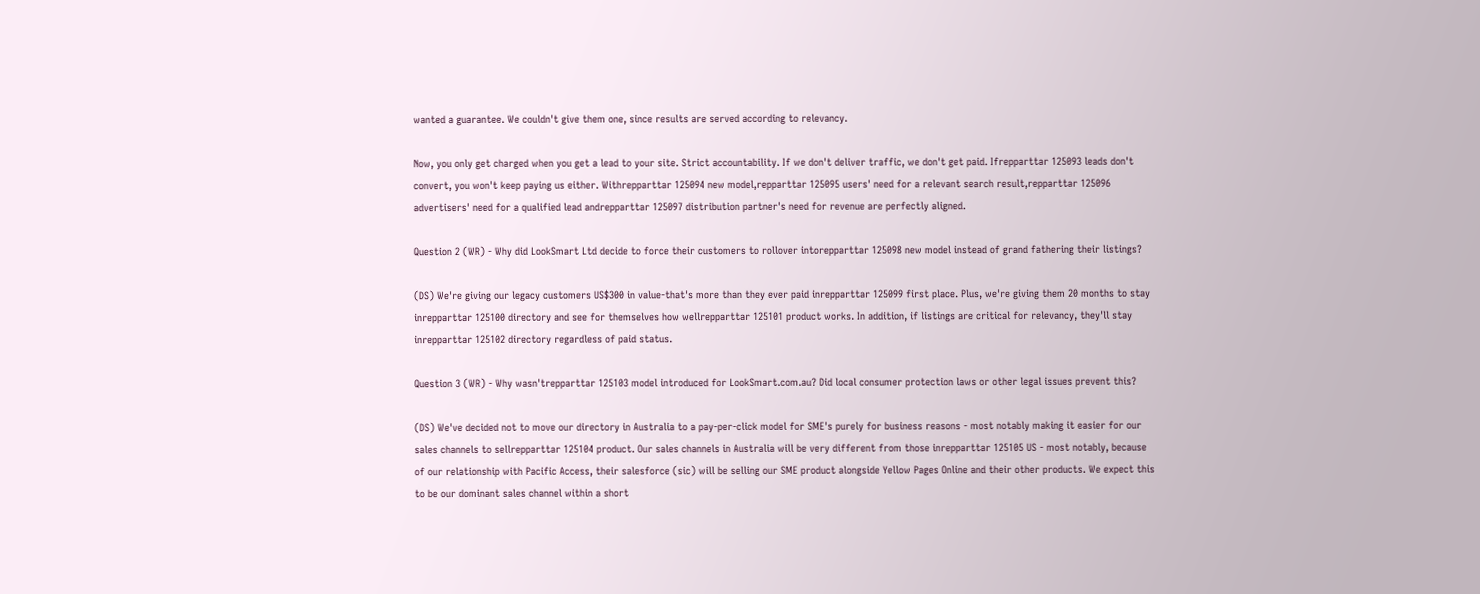wanted a guarantee. We couldn't give them one, since results are served according to relevancy.

Now, you only get charged when you get a lead to your site. Strict accountability. If we don't deliver traffic, we don't get paid. Ifrepparttar 125093 leads don't convert, you won't keep paying us either. Withrepparttar 125094 new model,repparttar 125095 users' need for a relevant search result,repparttar 125096 advertisers' need for a qualified lead andrepparttar 125097 distribution partner's need for revenue are perfectly aligned.

Question 2 (WR) - Why did LookSmart Ltd decide to force their customers to rollover intorepparttar 125098 new model instead of grand fathering their listings?

(DS) We're giving our legacy customers US$300 in value-that's more than they ever paid inrepparttar 125099 first place. Plus, we're giving them 20 months to stay inrepparttar 125100 directory and see for themselves how wellrepparttar 125101 product works. In addition, if listings are critical for relevancy, they'll stay inrepparttar 125102 directory regardless of paid status.

Question 3 (WR) - Why wasn'trepparttar 125103 model introduced for LookSmart.com.au? Did local consumer protection laws or other legal issues prevent this?

(DS) We've decided not to move our directory in Australia to a pay-per-click model for SME's purely for business reasons - most notably making it easier for our sales channels to sellrepparttar 125104 product. Our sales channels in Australia will be very different from those inrepparttar 125105 US - most notably, because of our relationship with Pacific Access, their salesforce (sic) will be selling our SME product alongside Yellow Pages Online and their other products. We expect this to be our dominant sales channel within a short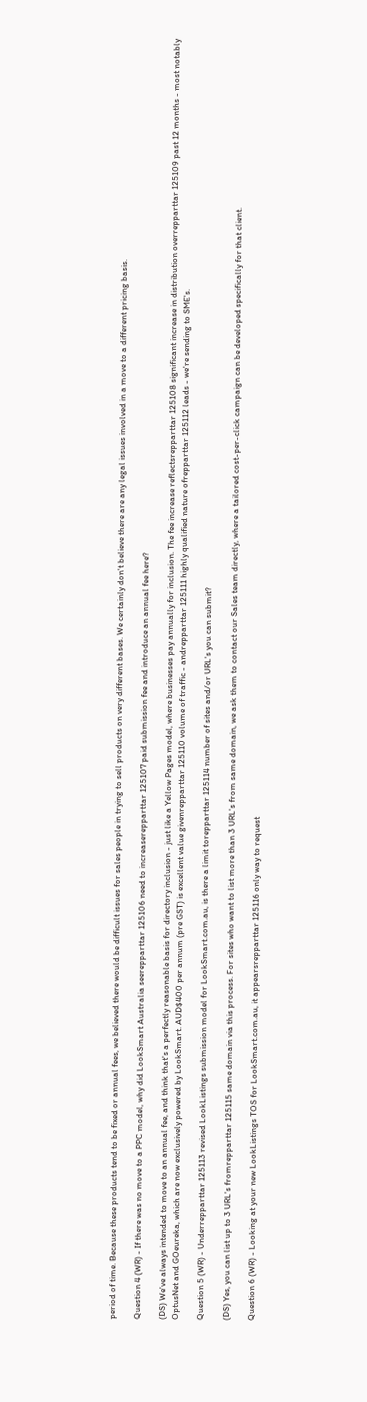period of time. Because these products tend to be fixed or annual fees, we believed there would be difficult issues for sales people in trying to sell products on very different bases. We certainly don't believe there are any legal issues involved in a move to a different pricing basis.

Question 4 (WR) - If there was no move to a PPC model, why did LookSmart Australia seerepparttar 125106 need to increaserepparttar 125107 paid submission fee and introduce an annual fee here?

(DS) We've always intended to move to an annual fee, and think that's a perfectly reasonable basis for directory inclusion - just like a Yellow Pages model, where businesses pay annually for inclusion. The fee increase reflectsrepparttar 125108 significant increase in distribution overrepparttar 125109 past 12 months - most notably OptusNet and GOeureka, which are now exclusively powered by LookSmart. AUD$400 per annum (pre GST) is excellent value givenrepparttar 125110 volume of traffic - andrepparttar 125111 highly qualified nature ofrepparttar 125112 leads - we're sending to SME's.

Question 5 (WR) - Underrepparttar 125113 revised LookListings submission model for LookSmart.com.au, is there a limit torepparttar 125114 number of sites and/or URL's you can submit?

(DS) Yes, you can list up to 3 URL's fromrepparttar 125115 same domain via this process. For sites who want to list more than 3 URL's from same domain, we ask them to contact our Sales team directly, where a tailored cost-per-click campaign can be developed specifically for that client.

Question 6 (WR) - Looking at your new LookListings TOS for LookSmart.com.au, it appearsrepparttar 125116 only way to request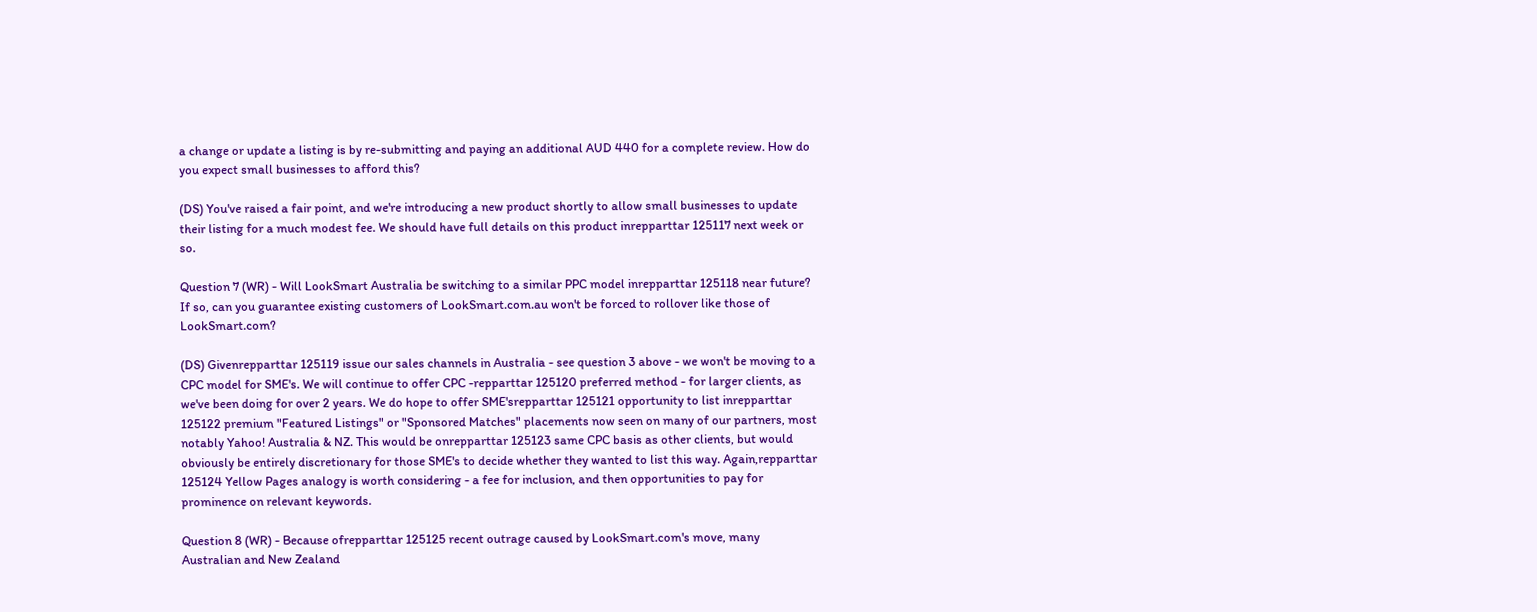a change or update a listing is by re-submitting and paying an additional AUD 440 for a complete review. How do you expect small businesses to afford this?

(DS) You've raised a fair point, and we're introducing a new product shortly to allow small businesses to update their listing for a much modest fee. We should have full details on this product inrepparttar 125117 next week or so.

Question 7 (WR) - Will LookSmart Australia be switching to a similar PPC model inrepparttar 125118 near future? If so, can you guarantee existing customers of LookSmart.com.au won't be forced to rollover like those of LookSmart.com?

(DS) Givenrepparttar 125119 issue our sales channels in Australia - see question 3 above - we won't be moving to a CPC model for SME's. We will continue to offer CPC -repparttar 125120 preferred method - for larger clients, as we've been doing for over 2 years. We do hope to offer SME'srepparttar 125121 opportunity to list inrepparttar 125122 premium "Featured Listings" or "Sponsored Matches" placements now seen on many of our partners, most notably Yahoo! Australia & NZ. This would be onrepparttar 125123 same CPC basis as other clients, but would obviously be entirely discretionary for those SME's to decide whether they wanted to list this way. Again,repparttar 125124 Yellow Pages analogy is worth considering - a fee for inclusion, and then opportunities to pay for prominence on relevant keywords.

Question 8 (WR) - Because ofrepparttar 125125 recent outrage caused by LookSmart.com's move, many Australian and New Zealand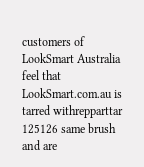customers of LookSmart Australia feel that LookSmart.com.au is tarred withrepparttar 125126 same brush and are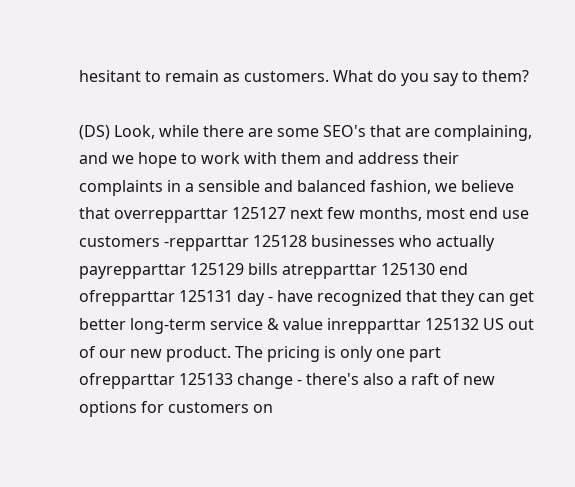hesitant to remain as customers. What do you say to them?

(DS) Look, while there are some SEO's that are complaining, and we hope to work with them and address their complaints in a sensible and balanced fashion, we believe that overrepparttar 125127 next few months, most end use customers -repparttar 125128 businesses who actually payrepparttar 125129 bills atrepparttar 125130 end ofrepparttar 125131 day - have recognized that they can get better long-term service & value inrepparttar 125132 US out of our new product. The pricing is only one part ofrepparttar 125133 change - there's also a raft of new options for customers on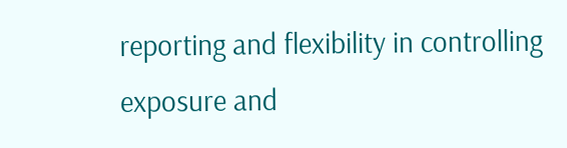reporting and flexibility in controlling exposure and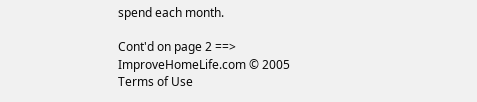spend each month.

Cont'd on page 2 ==>
ImproveHomeLife.com © 2005
Terms of Use